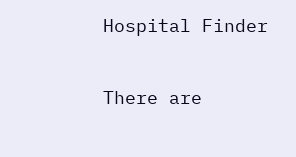Hospital Finder

There are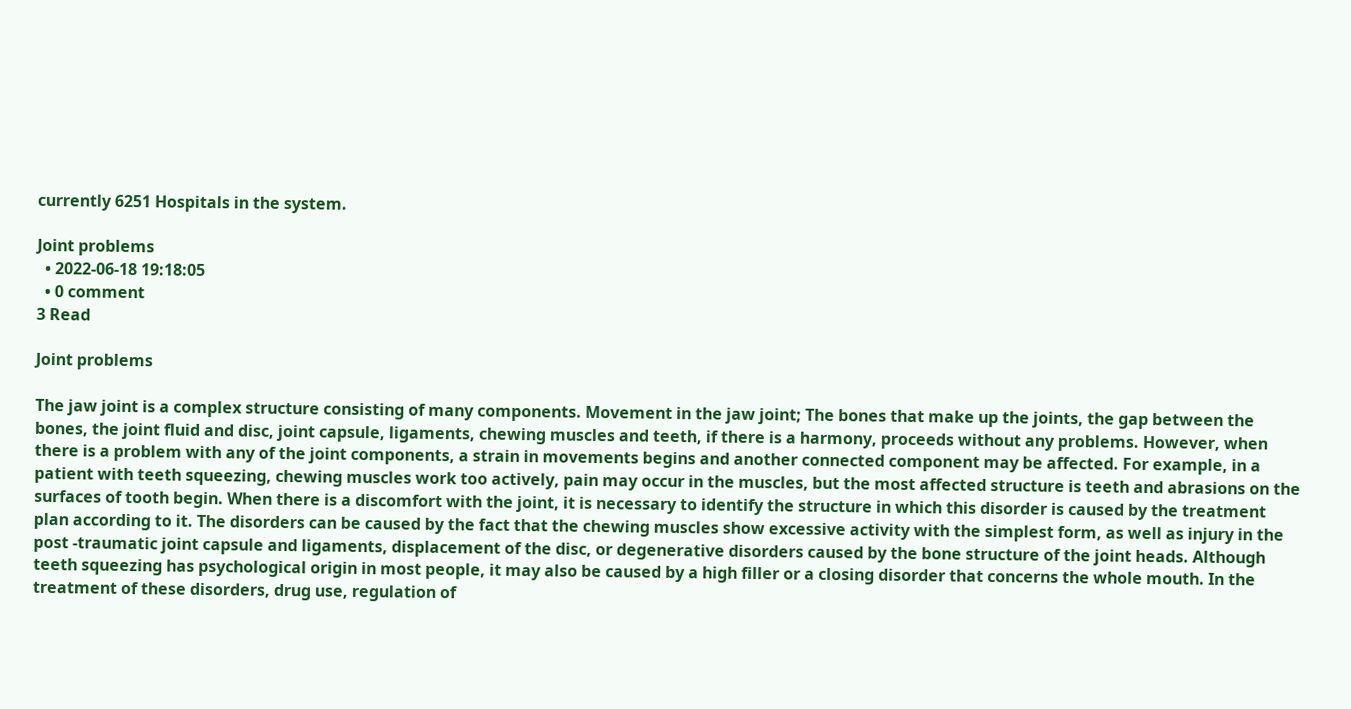currently 6251 Hospitals in the system.

Joint problems
  • 2022-06-18 19:18:05
  • 0 comment
3 Read

Joint problems

The jaw joint is a complex structure consisting of many components. Movement in the jaw joint; The bones that make up the joints, the gap between the bones, the joint fluid and disc, joint capsule, ligaments, chewing muscles and teeth, if there is a harmony, proceeds without any problems. However, when there is a problem with any of the joint components, a strain in movements begins and another connected component may be affected. For example, in a patient with teeth squeezing, chewing muscles work too actively, pain may occur in the muscles, but the most affected structure is teeth and abrasions on the surfaces of tooth begin. When there is a discomfort with the joint, it is necessary to identify the structure in which this disorder is caused by the treatment plan according to it. The disorders can be caused by the fact that the chewing muscles show excessive activity with the simplest form, as well as injury in the post -traumatic joint capsule and ligaments, displacement of the disc, or degenerative disorders caused by the bone structure of the joint heads. Although teeth squeezing has psychological origin in most people, it may also be caused by a high filler or a closing disorder that concerns the whole mouth. In the treatment of these disorders, drug use, regulation of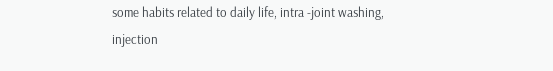some habits related to daily life, intra -joint washing, injection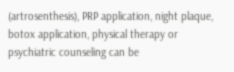(artrosenthesis), PRP application, night plaque, botox application, physical therapy or psychiatric counseling can be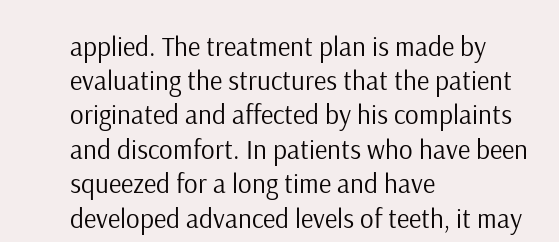applied. The treatment plan is made by evaluating the structures that the patient originated and affected by his complaints and discomfort. In patients who have been squeezed for a long time and have developed advanced levels of teeth, it may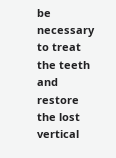be necessary to treat the teeth and restore the lost vertical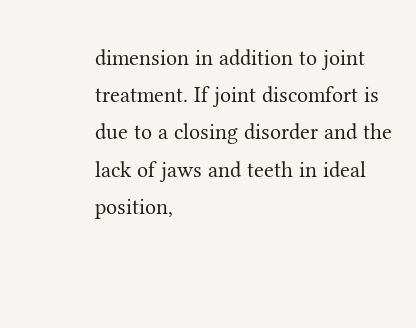dimension in addition to joint treatment. If joint discomfort is due to a closing disorder and the lack of jaws and teeth in ideal position,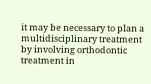it may be necessary to plan a multidisciplinary treatment by involving orthodontic treatment in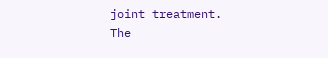joint treatment.
The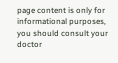page content is only for informational purposes, you should consult your doctor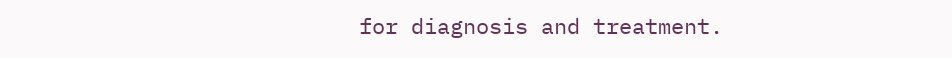for diagnosis and treatment.